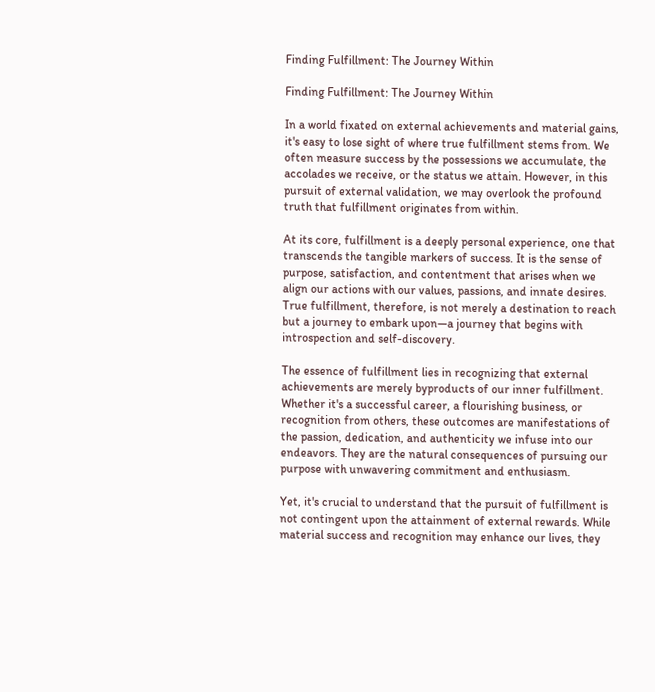Finding Fulfillment: The Journey Within

Finding Fulfillment: The Journey Within

In a world fixated on external achievements and material gains, it's easy to lose sight of where true fulfillment stems from. We often measure success by the possessions we accumulate, the accolades we receive, or the status we attain. However, in this pursuit of external validation, we may overlook the profound truth that fulfillment originates from within.

At its core, fulfillment is a deeply personal experience, one that transcends the tangible markers of success. It is the sense of purpose, satisfaction, and contentment that arises when we align our actions with our values, passions, and innate desires. True fulfillment, therefore, is not merely a destination to reach but a journey to embark upon—a journey that begins with introspection and self-discovery.

The essence of fulfillment lies in recognizing that external achievements are merely byproducts of our inner fulfillment. Whether it's a successful career, a flourishing business, or recognition from others, these outcomes are manifestations of the passion, dedication, and authenticity we infuse into our endeavors. They are the natural consequences of pursuing our purpose with unwavering commitment and enthusiasm.

Yet, it's crucial to understand that the pursuit of fulfillment is not contingent upon the attainment of external rewards. While material success and recognition may enhance our lives, they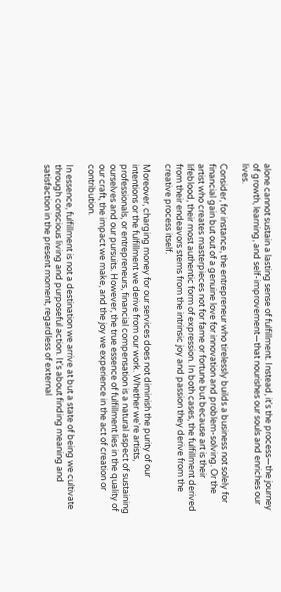alone cannot sustain a lasting sense of fulfillment. Instead, it's the process—the journey of growth, learning, and self-improvement—that nourishes our souls and enriches our lives.

Consider, for instance, the entrepreneur who tirelessly builds a business not solely for financial gain but out of a genuine love for innovation and problem-solving. Or the artist who creates masterpieces not for fame or fortune but because art is their lifeblood, their most authentic form of expression. In both cases, the fulfillment derived from their endeavors stems from the intrinsic joy and passion they derive from the creative process itself.

Moreover, charging money for our services does not diminish the purity of our intentions or the fulfillment we derive from our work. Whether we're artists, professionals, or entrepreneurs, financial compensation is a natural aspect of sustaining ourselves and our pursuits. However, the true essence of fulfillment lies in the quality of our craft, the impact we make, and the joy we experience in the act of creation or contribution.

In essence, fulfillment is not a destination we arrive at but a state of being we cultivate through conscious living and purposeful action. It's about finding meaning and satisfaction in the present moment, regardless of external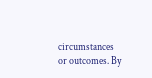circumstances or outcomes. By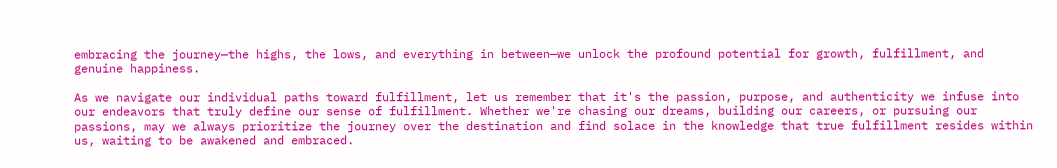embracing the journey—the highs, the lows, and everything in between—we unlock the profound potential for growth, fulfillment, and genuine happiness.

As we navigate our individual paths toward fulfillment, let us remember that it's the passion, purpose, and authenticity we infuse into our endeavors that truly define our sense of fulfillment. Whether we're chasing our dreams, building our careers, or pursuing our passions, may we always prioritize the journey over the destination and find solace in the knowledge that true fulfillment resides within us, waiting to be awakened and embraced.